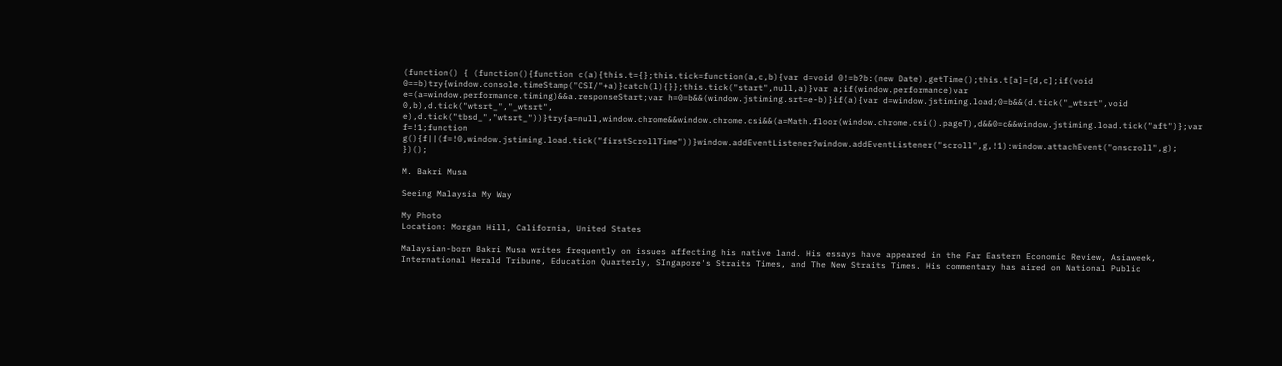(function() { (function(){function c(a){this.t={};this.tick=function(a,c,b){var d=void 0!=b?b:(new Date).getTime();this.t[a]=[d,c];if(void 0==b)try{window.console.timeStamp("CSI/"+a)}catch(l){}};this.tick("start",null,a)}var a;if(window.performance)var e=(a=window.performance.timing)&&a.responseStart;var h=0=b&&(window.jstiming.srt=e-b)}if(a){var d=window.jstiming.load;0=b&&(d.tick("_wtsrt",void 0,b),d.tick("wtsrt_","_wtsrt", e),d.tick("tbsd_","wtsrt_"))}try{a=null,window.chrome&&window.chrome.csi&&(a=Math.floor(window.chrome.csi().pageT),d&&0=c&&window.jstiming.load.tick("aft")};var f=!1;function g(){f||(f=!0,window.jstiming.load.tick("firstScrollTime"))}window.addEventListener?window.addEventListener("scroll",g,!1):window.attachEvent("onscroll",g); })();

M. Bakri Musa

Seeing Malaysia My Way

My Photo
Location: Morgan Hill, California, United States

Malaysian-born Bakri Musa writes frequently on issues affecting his native land. His essays have appeared in the Far Eastern Economic Review, Asiaweek, International Herald Tribune, Education Quarterly, SIngapore's Straits Times, and The New Straits Times. His commentary has aired on National Public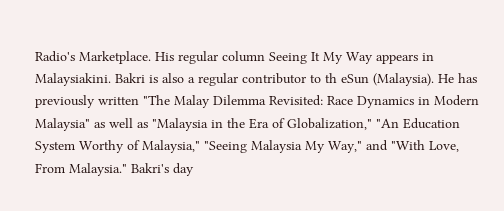Radio's Marketplace. His regular column Seeing It My Way appears in Malaysiakini. Bakri is also a regular contributor to th eSun (Malaysia). He has previously written "The Malay Dilemma Revisited: Race Dynamics in Modern Malaysia" as well as "Malaysia in the Era of Globalization," "An Education System Worthy of Malaysia," "Seeing Malaysia My Way," and "With Love, From Malaysia." Bakri's day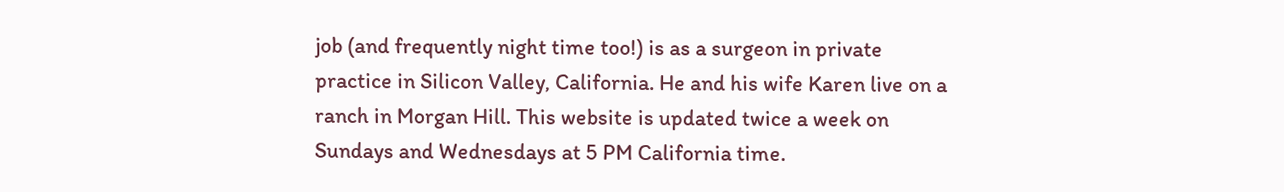job (and frequently night time too!) is as a surgeon in private practice in Silicon Valley, California. He and his wife Karen live on a ranch in Morgan Hill. This website is updated twice a week on Sundays and Wednesdays at 5 PM California time.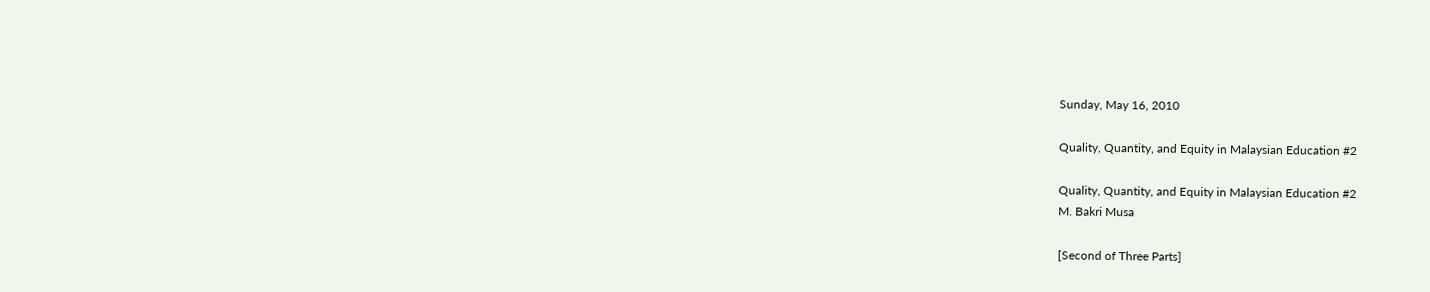Sunday, May 16, 2010

Quality, Quantity, and Equity in Malaysian Education #2

Quality, Quantity, and Equity in Malaysian Education #2
M. Bakri Musa

[Second of Three Parts]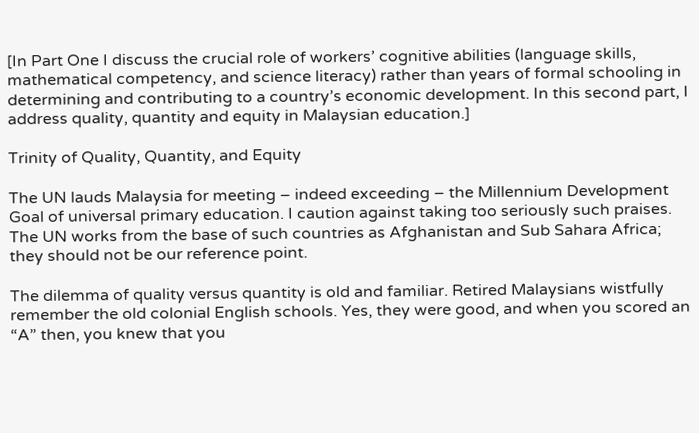[In Part One I discuss the crucial role of workers’ cognitive abilities (language skills, mathematical competency, and science literacy) rather than years of formal schooling in determining and contributing to a country’s economic development. In this second part, I address quality, quantity and equity in Malaysian education.]

Trinity of Quality, Quantity, and Equity

The UN lauds Malaysia for meeting – indeed exceeding – the Millennium Development Goal of universal primary education. I caution against taking too seriously such praises. The UN works from the base of such countries as Afghanistan and Sub Sahara Africa; they should not be our reference point.

The dilemma of quality versus quantity is old and familiar. Retired Malaysians wistfully remember the old colonial English schools. Yes, they were good, and when you scored an “A” then, you knew that you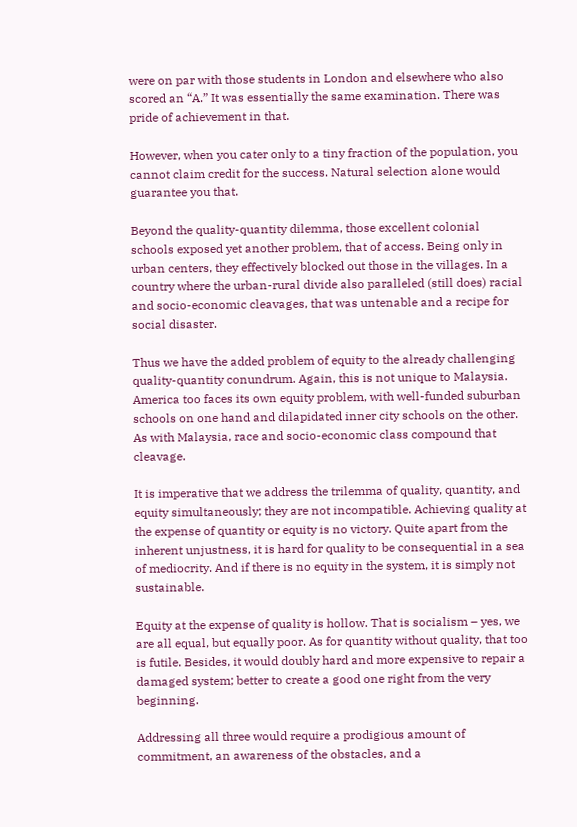were on par with those students in London and elsewhere who also scored an “A.” It was essentially the same examination. There was pride of achievement in that.

However, when you cater only to a tiny fraction of the population, you cannot claim credit for the success. Natural selection alone would guarantee you that.

Beyond the quality-quantity dilemma, those excellent colonial schools exposed yet another problem, that of access. Being only in urban centers, they effectively blocked out those in the villages. In a country where the urban-rural divide also paralleled (still does) racial and socio-economic cleavages, that was untenable and a recipe for social disaster.

Thus we have the added problem of equity to the already challenging quality-quantity conundrum. Again, this is not unique to Malaysia. America too faces its own equity problem, with well-funded suburban schools on one hand and dilapidated inner city schools on the other. As with Malaysia, race and socio-economic class compound that cleavage.

It is imperative that we address the trilemma of quality, quantity, and equity simultaneously; they are not incompatible. Achieving quality at the expense of quantity or equity is no victory. Quite apart from the inherent unjustness, it is hard for quality to be consequential in a sea of mediocrity. And if there is no equity in the system, it is simply not sustainable.

Equity at the expense of quality is hollow. That is socialism – yes, we are all equal, but equally poor. As for quantity without quality, that too is futile. Besides, it would doubly hard and more expensive to repair a damaged system; better to create a good one right from the very beginning.

Addressing all three would require a prodigious amount of commitment, an awareness of the obstacles, and a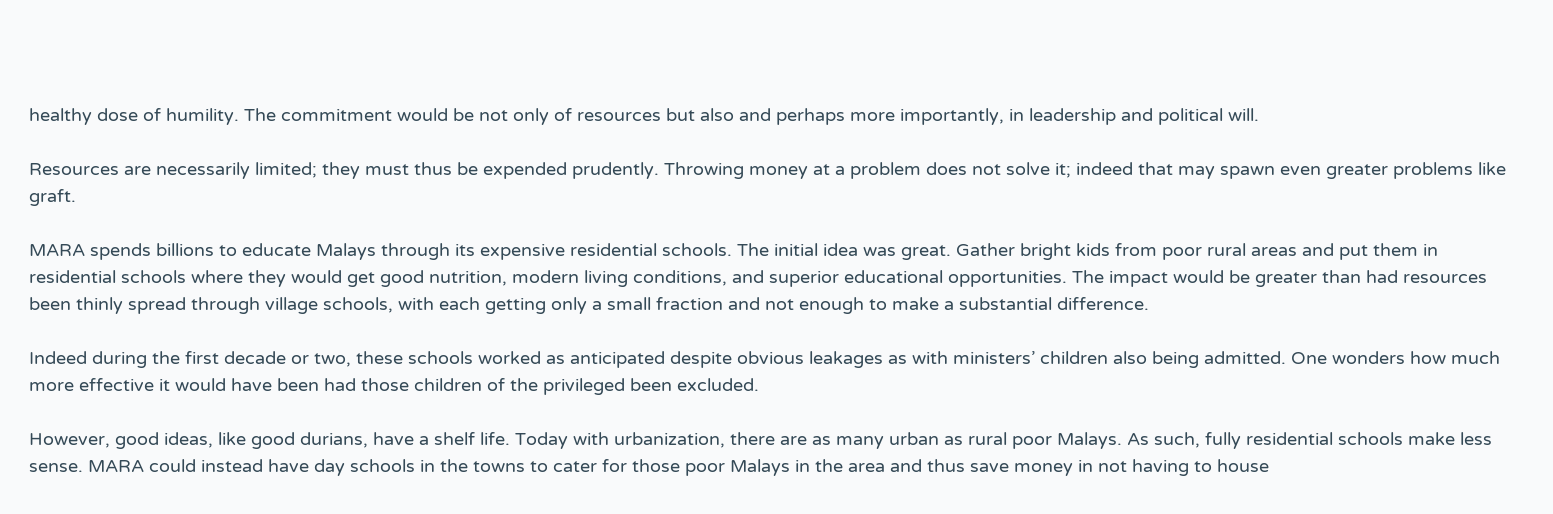healthy dose of humility. The commitment would be not only of resources but also and perhaps more importantly, in leadership and political will.

Resources are necessarily limited; they must thus be expended prudently. Throwing money at a problem does not solve it; indeed that may spawn even greater problems like graft.

MARA spends billions to educate Malays through its expensive residential schools. The initial idea was great. Gather bright kids from poor rural areas and put them in residential schools where they would get good nutrition, modern living conditions, and superior educational opportunities. The impact would be greater than had resources been thinly spread through village schools, with each getting only a small fraction and not enough to make a substantial difference.

Indeed during the first decade or two, these schools worked as anticipated despite obvious leakages as with ministers’ children also being admitted. One wonders how much more effective it would have been had those children of the privileged been excluded.

However, good ideas, like good durians, have a shelf life. Today with urbanization, there are as many urban as rural poor Malays. As such, fully residential schools make less sense. MARA could instead have day schools in the towns to cater for those poor Malays in the area and thus save money in not having to house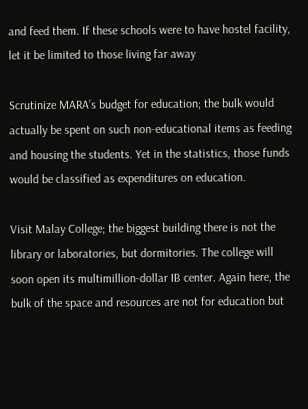and feed them. If these schools were to have hostel facility, let it be limited to those living far away

Scrutinize MARA’s budget for education; the bulk would actually be spent on such non-educational items as feeding and housing the students. Yet in the statistics, those funds would be classified as expenditures on education.

Visit Malay College; the biggest building there is not the library or laboratories, but dormitories. The college will soon open its multimillion-dollar IB center. Again here, the bulk of the space and resources are not for education but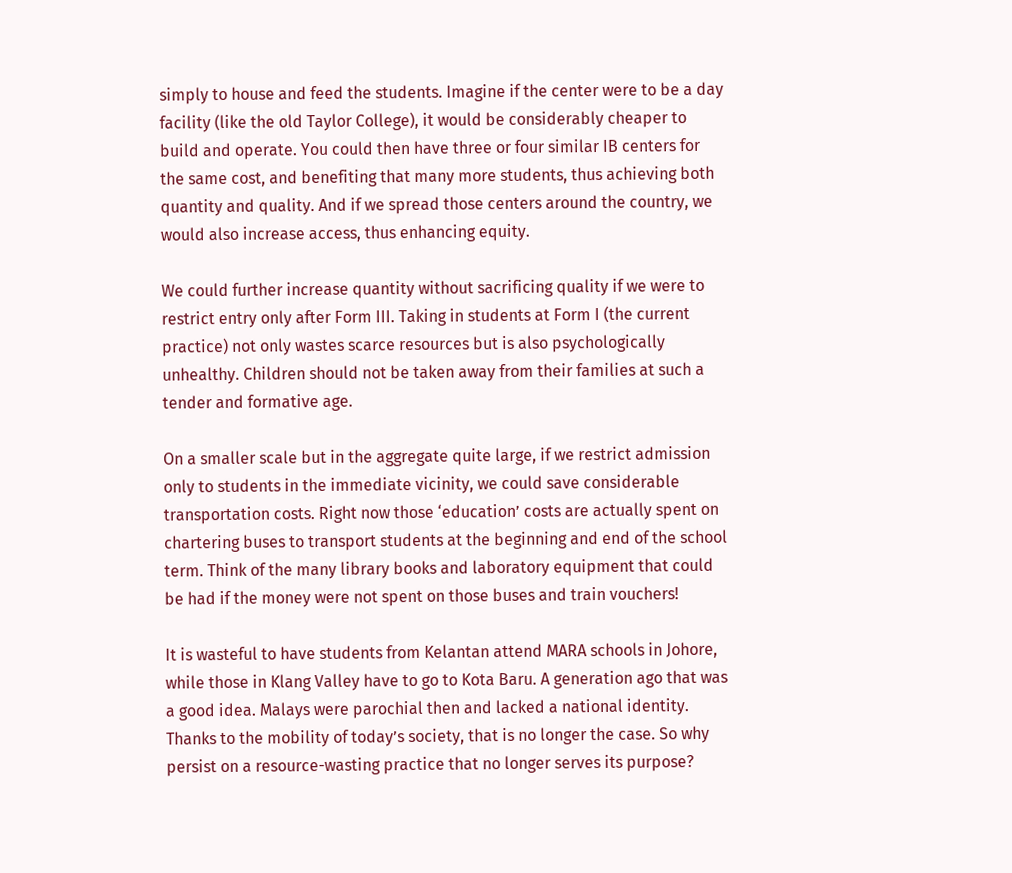simply to house and feed the students. Imagine if the center were to be a day facility (like the old Taylor College), it would be considerably cheaper to build and operate. You could then have three or four similar IB centers for the same cost, and benefiting that many more students, thus achieving both quantity and quality. And if we spread those centers around the country, we would also increase access, thus enhancing equity.

We could further increase quantity without sacrificing quality if we were to restrict entry only after Form III. Taking in students at Form I (the current practice) not only wastes scarce resources but is also psychologically unhealthy. Children should not be taken away from their families at such a tender and formative age.

On a smaller scale but in the aggregate quite large, if we restrict admission only to students in the immediate vicinity, we could save considerable transportation costs. Right now those ‘education’ costs are actually spent on chartering buses to transport students at the beginning and end of the school term. Think of the many library books and laboratory equipment that could be had if the money were not spent on those buses and train vouchers!

It is wasteful to have students from Kelantan attend MARA schools in Johore, while those in Klang Valley have to go to Kota Baru. A generation ago that was a good idea. Malays were parochial then and lacked a national identity. Thanks to the mobility of today’s society, that is no longer the case. So why persist on a resource-wasting practice that no longer serves its purpose?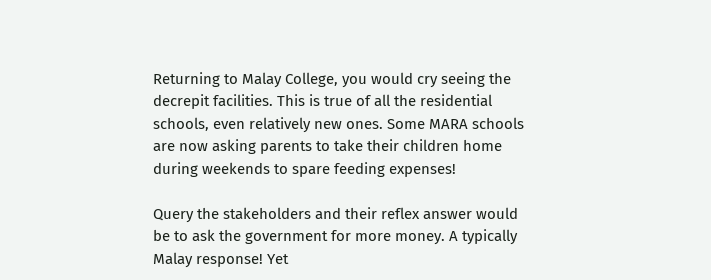Returning to Malay College, you would cry seeing the decrepit facilities. This is true of all the residential schools, even relatively new ones. Some MARA schools are now asking parents to take their children home during weekends to spare feeding expenses!

Query the stakeholders and their reflex answer would be to ask the government for more money. A typically Malay response! Yet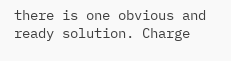there is one obvious and ready solution. Charge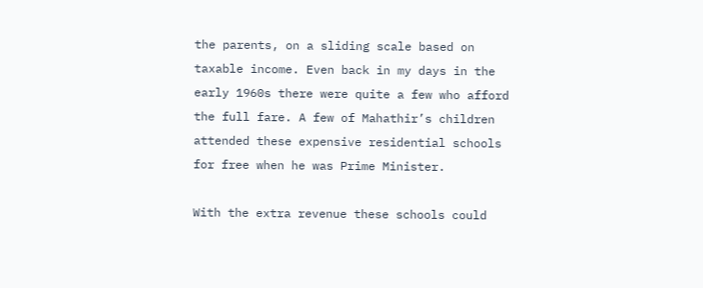the parents, on a sliding scale based on taxable income. Even back in my days in the early 1960s there were quite a few who afford the full fare. A few of Mahathir’s children attended these expensive residential schools for free when he was Prime Minister.

With the extra revenue these schools could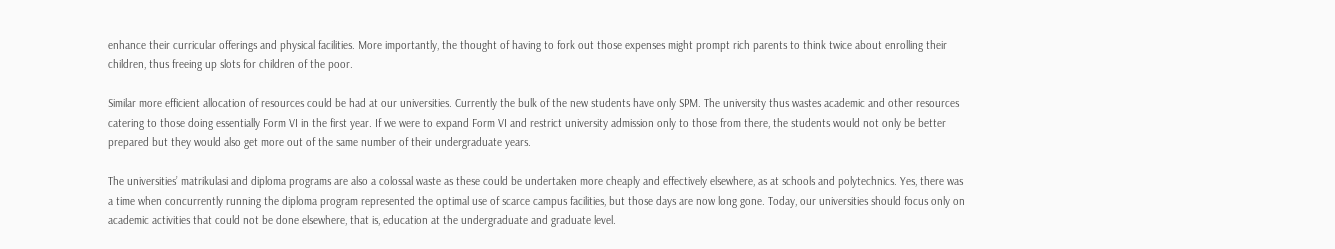enhance their curricular offerings and physical facilities. More importantly, the thought of having to fork out those expenses might prompt rich parents to think twice about enrolling their children, thus freeing up slots for children of the poor.

Similar more efficient allocation of resources could be had at our universities. Currently the bulk of the new students have only SPM. The university thus wastes academic and other resources catering to those doing essentially Form VI in the first year. If we were to expand Form VI and restrict university admission only to those from there, the students would not only be better prepared but they would also get more out of the same number of their undergraduate years.

The universities’ matrikulasi and diploma programs are also a colossal waste as these could be undertaken more cheaply and effectively elsewhere, as at schools and polytechnics. Yes, there was a time when concurrently running the diploma program represented the optimal use of scarce campus facilities, but those days are now long gone. Today, our universities should focus only on academic activities that could not be done elsewhere, that is, education at the undergraduate and graduate level.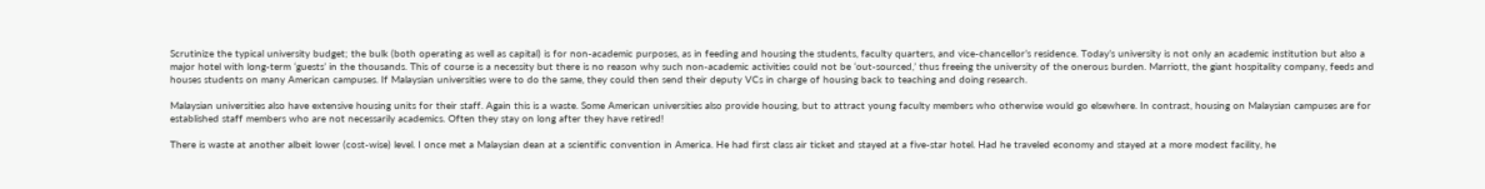Scrutinize the typical university budget; the bulk (both operating as well as capital) is for non-academic purposes, as in feeding and housing the students, faculty quarters, and vice-chancellor’s residence. Today’s university is not only an academic institution but also a major hotel with long-term ‘guests’ in the thousands. This of course is a necessity but there is no reason why such non-academic activities could not be ‘out-sourced,’ thus freeing the university of the onerous burden. Marriott, the giant hospitality company, feeds and houses students on many American campuses. If Malaysian universities were to do the same, they could then send their deputy VCs in charge of housing back to teaching and doing research.

Malaysian universities also have extensive housing units for their staff. Again this is a waste. Some American universities also provide housing, but to attract young faculty members who otherwise would go elsewhere. In contrast, housing on Malaysian campuses are for established staff members who are not necessarily academics. Often they stay on long after they have retired!

There is waste at another albeit lower (cost-wise) level. I once met a Malaysian dean at a scientific convention in America. He had first class air ticket and stayed at a five-star hotel. Had he traveled economy and stayed at a more modest facility, he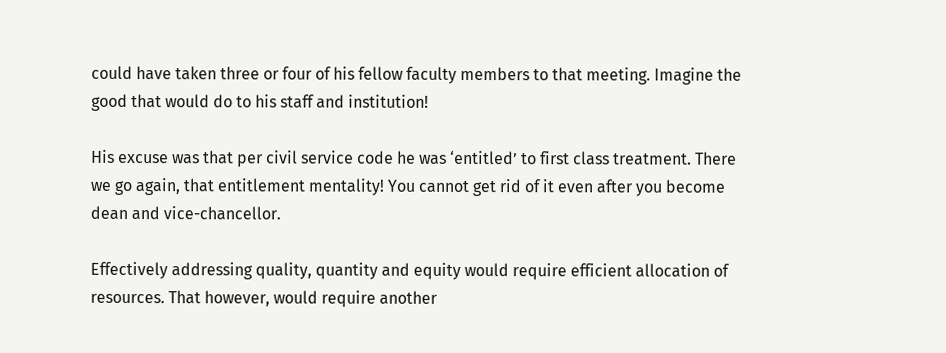could have taken three or four of his fellow faculty members to that meeting. Imagine the good that would do to his staff and institution!

His excuse was that per civil service code he was ‘entitled’ to first class treatment. There we go again, that entitlement mentality! You cannot get rid of it even after you become dean and vice-chancellor.

Effectively addressing quality, quantity and equity would require efficient allocation of resources. That however, would require another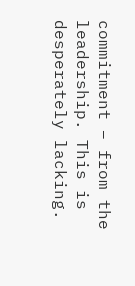commitment – from the leadership. This is desperately lacking.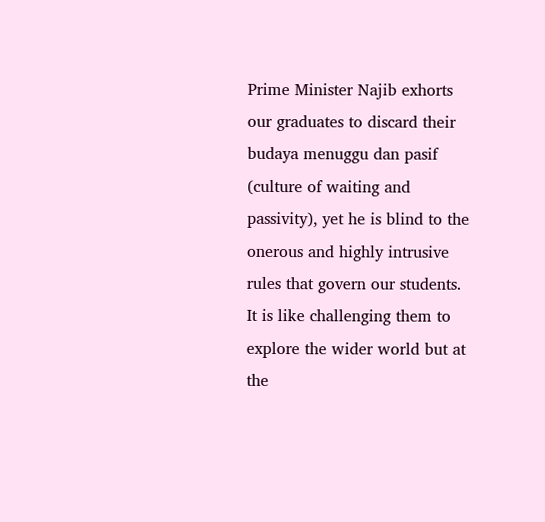Prime Minister Najib exhorts our graduates to discard their budaya menuggu dan pasif (culture of waiting and passivity), yet he is blind to the onerous and highly intrusive rules that govern our students. It is like challenging them to explore the wider world but at the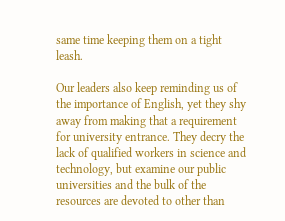same time keeping them on a tight leash.

Our leaders also keep reminding us of the importance of English, yet they shy away from making that a requirement for university entrance. They decry the lack of qualified workers in science and technology, but examine our public universities and the bulk of the resources are devoted to other than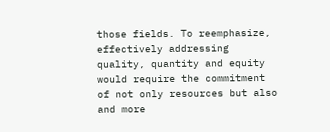those fields. To reemphasize, effectively addressing quality, quantity and equity would require the commitment of not only resources but also and more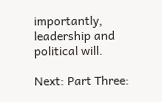importantly, leadership and political will.

Next: Part Three: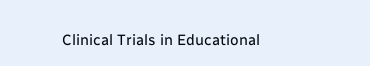Clinical Trials in Educational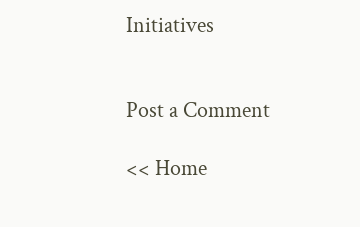Initiatives


Post a Comment

<< Home